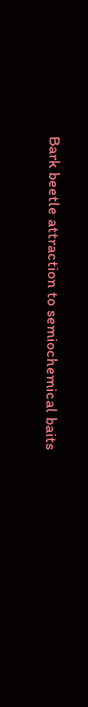Bark beetle attraction to semiochemical baits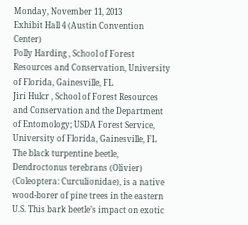Monday, November 11, 2013
Exhibit Hall 4 (Austin Convention Center)
Polly Harding , School of Forest Resources and Conservation, University of Florida, Gainesville, FL
Jiri Hulcr , School of Forest Resources and Conservation and the Department of Entomology; USDA Forest Service, University of Florida, Gainesville, FL
The black turpentine beetle, Dendroctonus terebrans (Olivier) (Coleoptera: Curculionidae), is a native wood-borer of pine trees in the eastern U.S. This bark beetle’s impact on exotic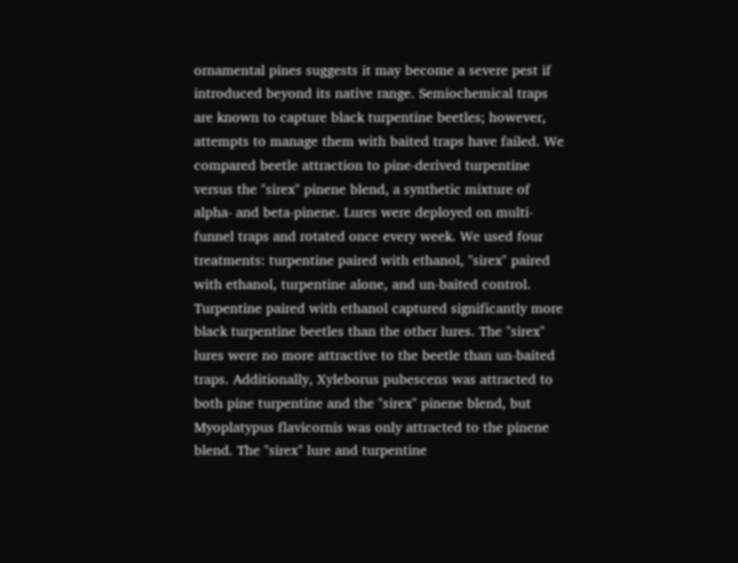ornamental pines suggests it may become a severe pest if introduced beyond its native range. Semiochemical traps are known to capture black turpentine beetles; however, attempts to manage them with baited traps have failed. We compared beetle attraction to pine-derived turpentine versus the "sirex" pinene blend, a synthetic mixture of alpha- and beta-pinene. Lures were deployed on multi-funnel traps and rotated once every week. We used four treatments: turpentine paired with ethanol, "sirex" paired with ethanol, turpentine alone, and un-baited control. Turpentine paired with ethanol captured significantly more black turpentine beetles than the other lures. The "sirex" lures were no more attractive to the beetle than un-baited traps. Additionally, Xyleborus pubescens was attracted to both pine turpentine and the "sirex" pinene blend, but Myoplatypus flavicornis was only attracted to the pinene blend. The "sirex" lure and turpentine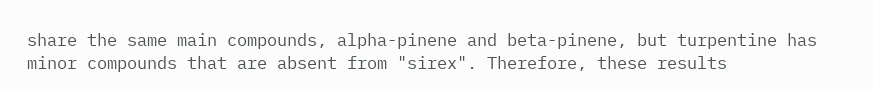share the same main compounds, alpha-pinene and beta-pinene, but turpentine has minor compounds that are absent from "sirex". Therefore, these results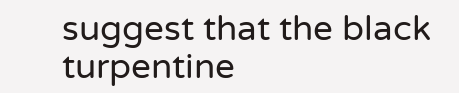suggest that the black turpentine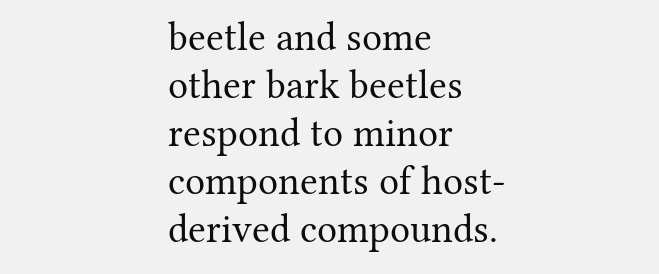beetle and some other bark beetles respond to minor components of host-derived compounds.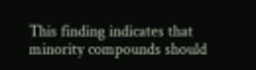This finding indicates that minority compounds should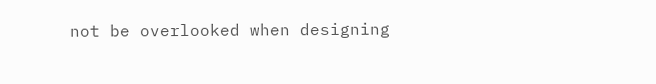not be overlooked when designing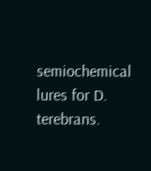semiochemical lures for D. terebrans.